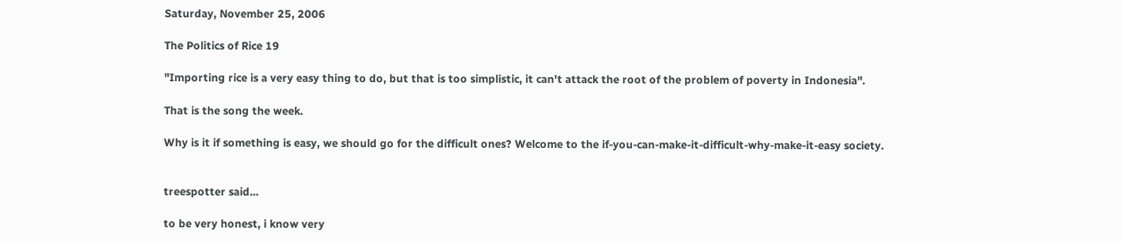Saturday, November 25, 2006

The Politics of Rice 19

"Importing rice is a very easy thing to do, but that is too simplistic, it can't attack the root of the problem of poverty in Indonesia".

That is the song the week.

Why is it if something is easy, we should go for the difficult ones? Welcome to the if-you-can-make-it-difficult-why-make-it-easy society.


treespotter said...

to be very honest, i know very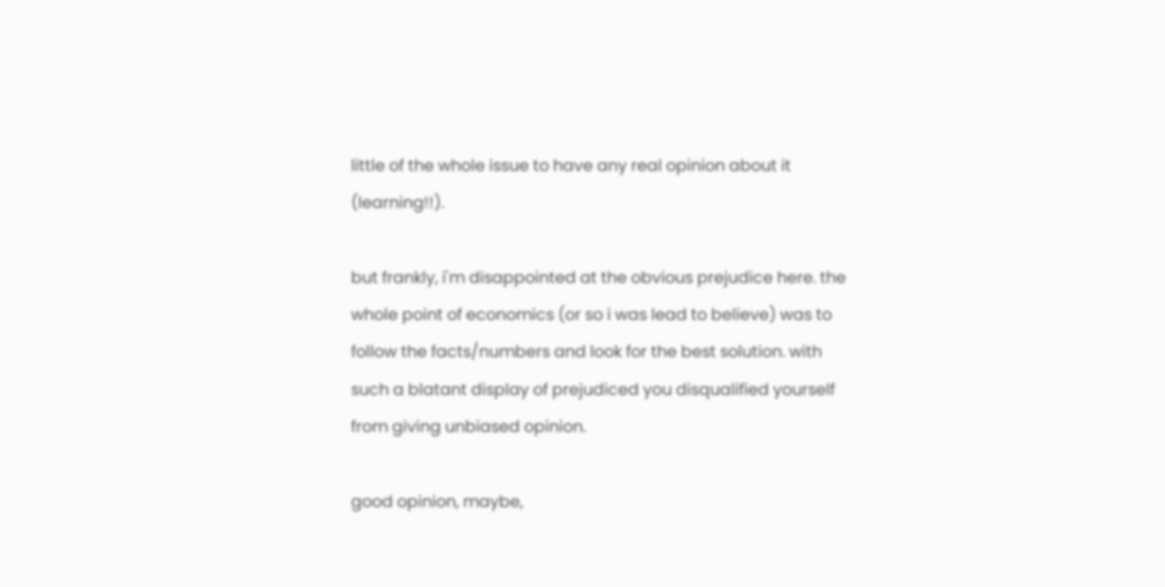little of the whole issue to have any real opinion about it (learning!!).

but frankly, i'm disappointed at the obvious prejudice here. the whole point of economics (or so i was lead to believe) was to follow the facts/numbers and look for the best solution. with such a blatant display of prejudiced you disqualified yourself from giving unbiased opinion.

good opinion, maybe,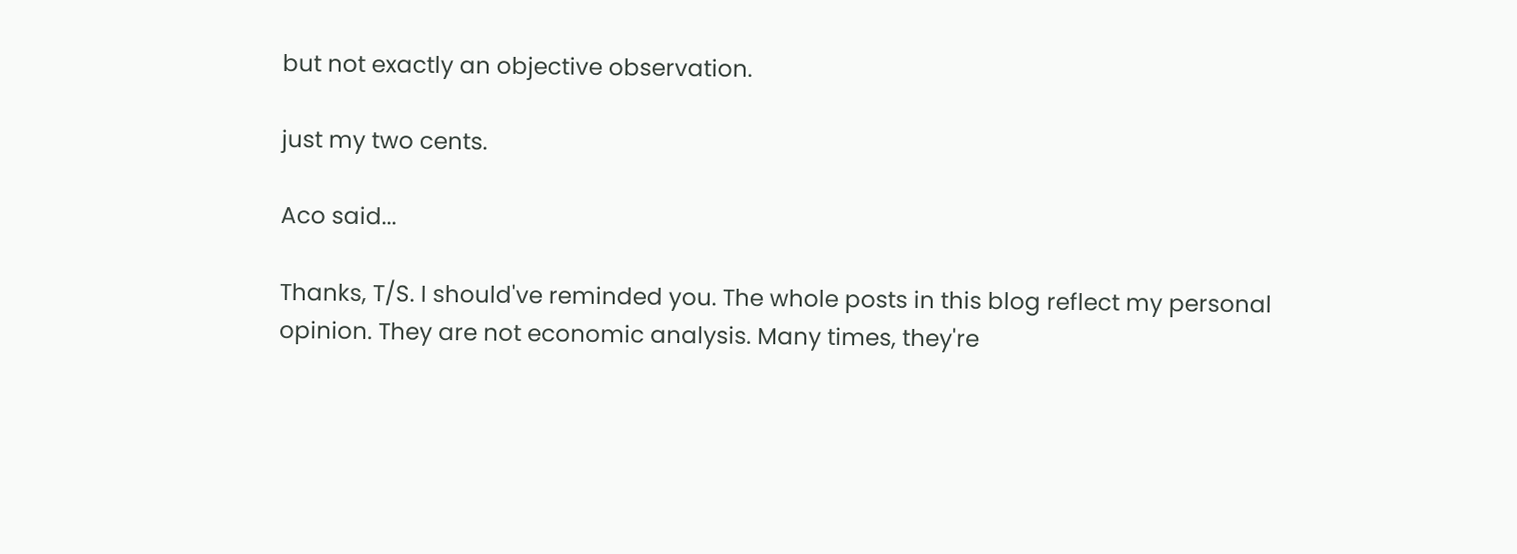but not exactly an objective observation.

just my two cents.

Aco said...

Thanks, T/S. I should've reminded you. The whole posts in this blog reflect my personal opinion. They are not economic analysis. Many times, they're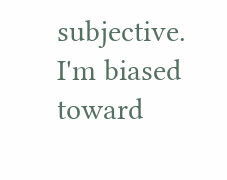subjective. I'm biased toward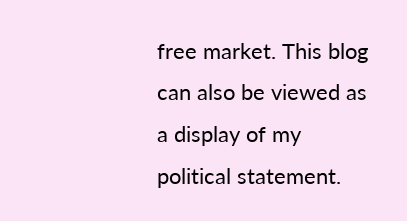free market. This blog can also be viewed as a display of my political statement.